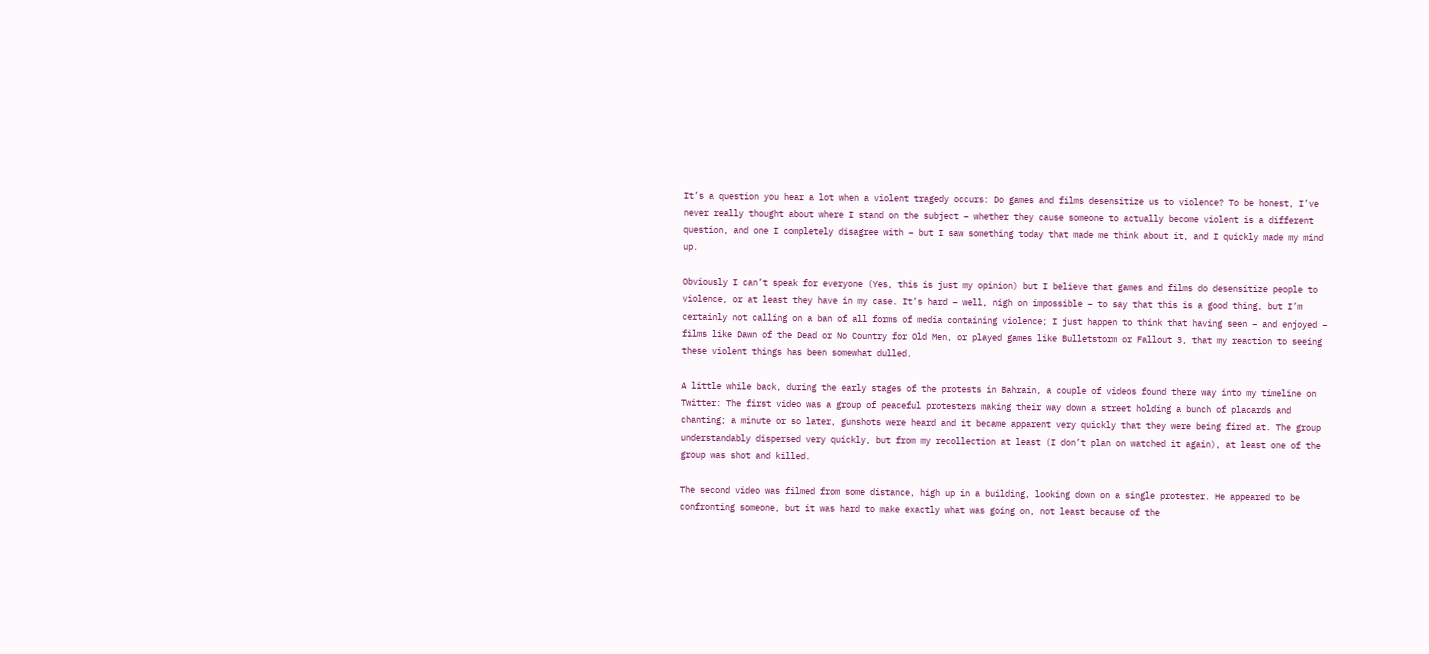It’s a question you hear a lot when a violent tragedy occurs: Do games and films desensitize us to violence? To be honest, I’ve never really thought about where I stand on the subject – whether they cause someone to actually become violent is a different question, and one I completely disagree with – but I saw something today that made me think about it, and I quickly made my mind up.

Obviously I can’t speak for everyone (Yes, this is just my opinion) but I believe that games and films do desensitize people to violence, or at least they have in my case. It’s hard – well, nigh on impossible – to say that this is a good thing, but I’m certainly not calling on a ban of all forms of media containing violence; I just happen to think that having seen – and enjoyed – films like Dawn of the Dead or No Country for Old Men, or played games like Bulletstorm or Fallout 3, that my reaction to seeing these violent things has been somewhat dulled.

A little while back, during the early stages of the protests in Bahrain, a couple of videos found there way into my timeline on Twitter: The first video was a group of peaceful protesters making their way down a street holding a bunch of placards and chanting; a minute or so later, gunshots were heard and it became apparent very quickly that they were being fired at. The group understandably dispersed very quickly, but from my recollection at least (I don’t plan on watched it again), at least one of the group was shot and killed.

The second video was filmed from some distance, high up in a building, looking down on a single protester. He appeared to be confronting someone, but it was hard to make exactly what was going on, not least because of the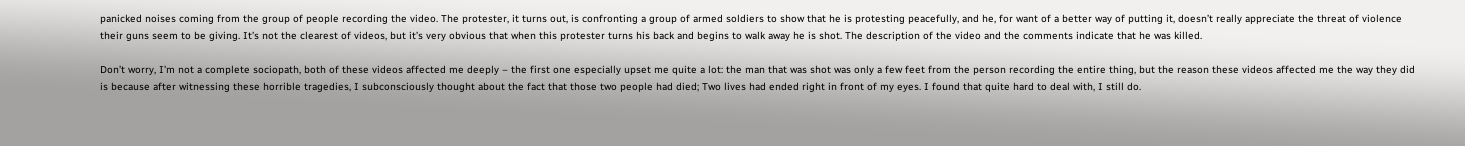panicked noises coming from the group of people recording the video. The protester, it turns out, is confronting a group of armed soldiers to show that he is protesting peacefully, and he, for want of a better way of putting it, doesn’t really appreciate the threat of violence their guns seem to be giving. It’s not the clearest of videos, but it’s very obvious that when this protester turns his back and begins to walk away he is shot. The description of the video and the comments indicate that he was killed.

Don’t worry, I’m not a complete sociopath, both of these videos affected me deeply – the first one especially upset me quite a lot: the man that was shot was only a few feet from the person recording the entire thing, but the reason these videos affected me the way they did is because after witnessing these horrible tragedies, I subconsciously thought about the fact that those two people had died; Two lives had ended right in front of my eyes. I found that quite hard to deal with, I still do.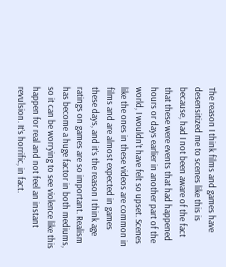The reason I think films and games have desensitized me to scenes like this is because, had I not been aware of the fact that these were events that had happened hours or days earlier in another part of the world, I wouldn’t have felt so upset. Scenes like the ones in these videos are common in films and are almost expected in games these days, and it’s the reason I think age ratings on games are so important. Realism has become a huge factor in both mediums, so it can be worrying to see violence like this happen for real and not feel an instant revulsion. It’s horrific, in fact.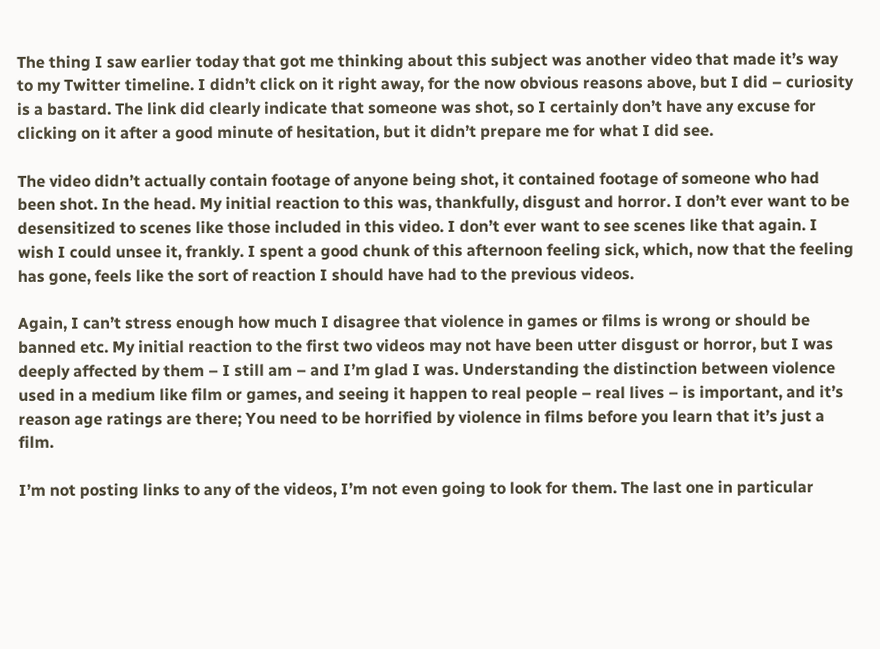The thing I saw earlier today that got me thinking about this subject was another video that made it’s way to my Twitter timeline. I didn’t click on it right away, for the now obvious reasons above, but I did – curiosity is a bastard. The link did clearly indicate that someone was shot, so I certainly don’t have any excuse for clicking on it after a good minute of hesitation, but it didn’t prepare me for what I did see.

The video didn’t actually contain footage of anyone being shot, it contained footage of someone who had been shot. In the head. My initial reaction to this was, thankfully, disgust and horror. I don’t ever want to be desensitized to scenes like those included in this video. I don’t ever want to see scenes like that again. I wish I could unsee it, frankly. I spent a good chunk of this afternoon feeling sick, which, now that the feeling has gone, feels like the sort of reaction I should have had to the previous videos.

Again, I can’t stress enough how much I disagree that violence in games or films is wrong or should be banned etc. My initial reaction to the first two videos may not have been utter disgust or horror, but I was deeply affected by them – I still am – and I’m glad I was. Understanding the distinction between violence used in a medium like film or games, and seeing it happen to real people – real lives – is important, and it’s reason age ratings are there; You need to be horrified by violence in films before you learn that it’s just a film.

I’m not posting links to any of the videos, I’m not even going to look for them. The last one in particular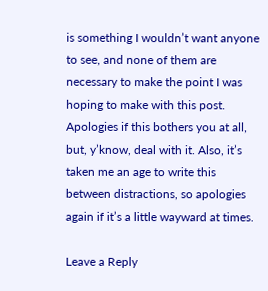is something I wouldn’t want anyone to see, and none of them are necessary to make the point I was hoping to make with this post. Apologies if this bothers you at all, but, y’know, deal with it. Also, it’s taken me an age to write this between distractions, so apologies again if it’s a little wayward at times.

Leave a Reply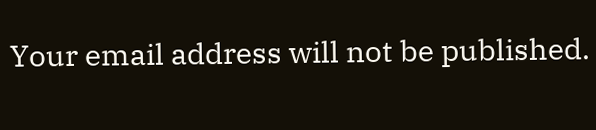Your email address will not be published.